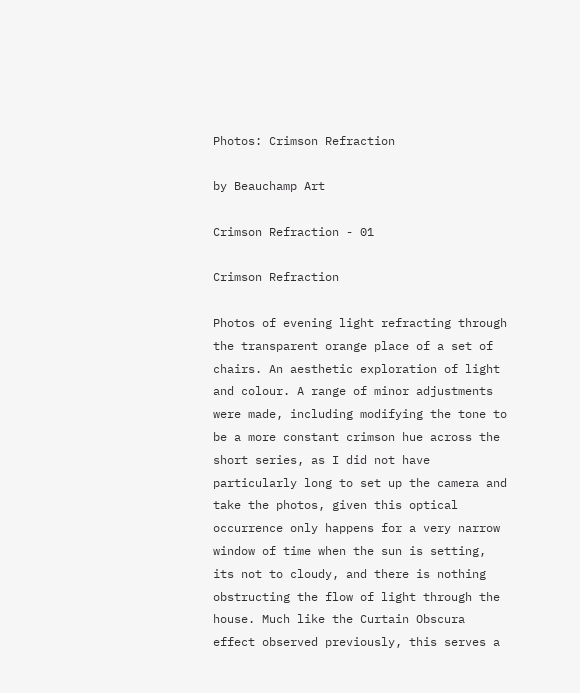Photos: Crimson Refraction

by Beauchamp Art

Crimson Refraction - 01

Crimson Refraction

Photos of evening light refracting through the transparent orange place of a set of chairs. An aesthetic exploration of light and colour. A range of minor adjustments were made, including modifying the tone to be a more constant crimson hue across the short series, as I did not have particularly long to set up the camera and take the photos, given this optical occurrence only happens for a very narrow window of time when the sun is setting, its not to cloudy, and there is nothing obstructing the flow of light through the house. Much like the Curtain Obscura effect observed previously, this serves a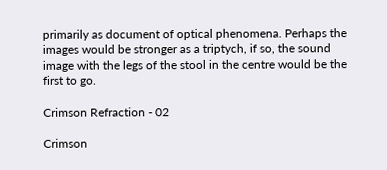primarily as document of optical phenomena. Perhaps the images would be stronger as a triptych, if so, the sound image with the legs of the stool in the centre would be the first to go.

Crimson Refraction - 02

Crimson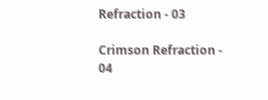Refraction - 03

Crimson Refraction - 04